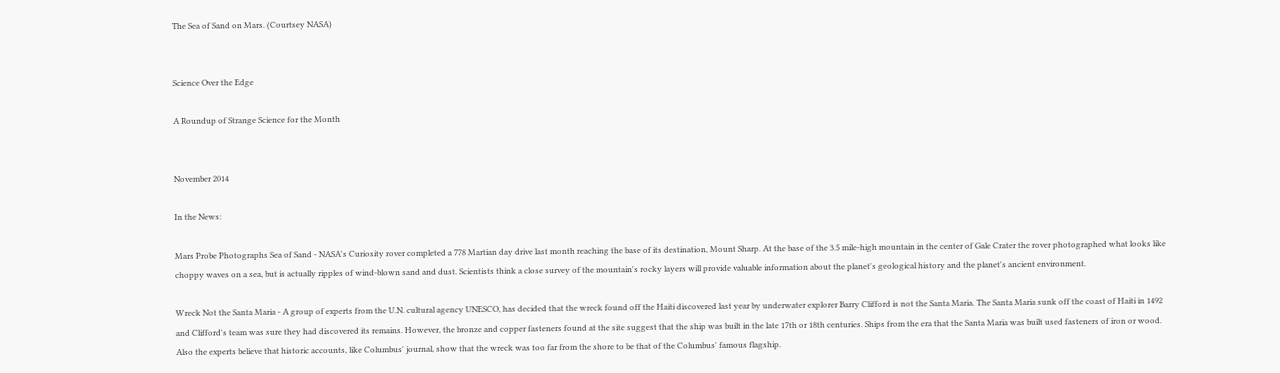The Sea of Sand on Mars. (Courtsey NASA)


Science Over the Edge

A Roundup of Strange Science for the Month


November 2014

In the News:

Mars Probe Photographs Sea of Sand - NASA's Curiosity rover completed a 778 Martian day drive last month reaching the base of its destination, Mount Sharp. At the base of the 3.5 mile-high mountain in the center of Gale Crater the rover photographed what looks like choppy waves on a sea, but is actually ripples of wind-blown sand and dust. Scientists think a close survey of the mountain's rocky layers will provide valuable information about the planet's geological history and the planet's ancient environment.

Wreck Not the Santa Maria - A group of experts from the U.N. cultural agency UNESCO, has decided that the wreck found off the Haiti discovered last year by underwater explorer Barry Clifford is not the Santa Maria. The Santa Maria sunk off the coast of Haiti in 1492 and Clifford's team was sure they had discovered its remains. However, the bronze and copper fasteners found at the site suggest that the ship was built in the late 17th or 18th centuries. Ships from the era that the Santa Maria was built used fasteners of iron or wood. Also the experts believe that historic accounts, like Columbus' journal, show that the wreck was too far from the shore to be that of the Columbus' famous flagship.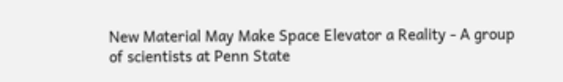New Material May Make Space Elevator a Reality - A group of scientists at Penn State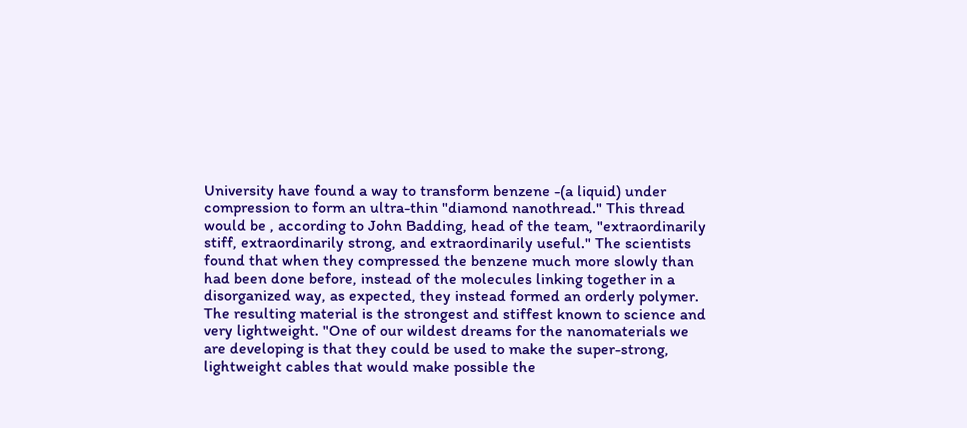University have found a way to transform benzene -(a liquid) under compression to form an ultra-thin "diamond nanothread." This thread would be , according to John Badding, head of the team, "extraordinarily stiff, extraordinarily strong, and extraordinarily useful." The scientists found that when they compressed the benzene much more slowly than had been done before, instead of the molecules linking together in a disorganized way, as expected, they instead formed an orderly polymer. The resulting material is the strongest and stiffest known to science and very lightweight. "One of our wildest dreams for the nanomaterials we are developing is that they could be used to make the super-strong, lightweight cables that would make possible the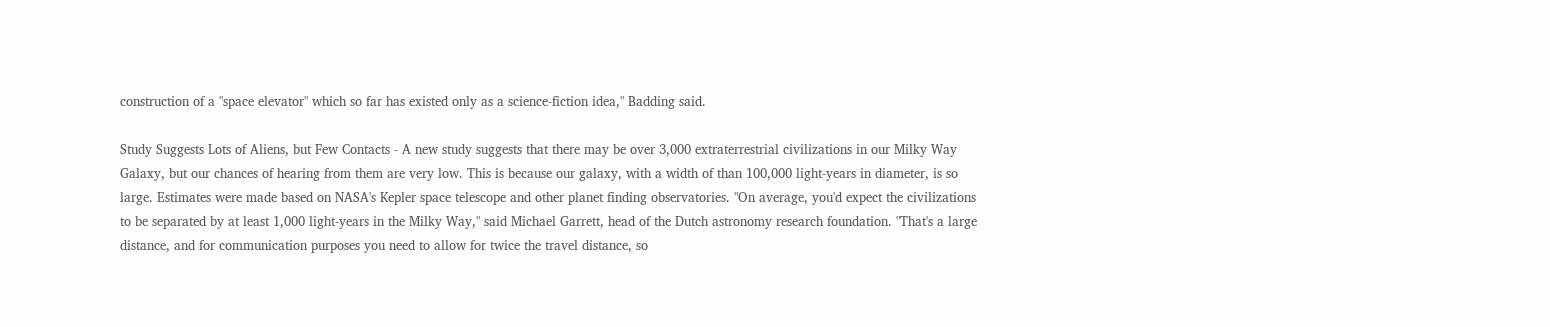construction of a "space elevator" which so far has existed only as a science-fiction idea," Badding said.

Study Suggests Lots of Aliens, but Few Contacts - A new study suggests that there may be over 3,000 extraterrestrial civilizations in our Milky Way Galaxy, but our chances of hearing from them are very low. This is because our galaxy, with a width of than 100,000 light-years in diameter, is so large. Estimates were made based on NASA's Kepler space telescope and other planet finding observatories. "On average, you'd expect the civilizations to be separated by at least 1,000 light-years in the Milky Way," said Michael Garrett, head of the Dutch astronomy research foundation. "That's a large distance, and for communication purposes you need to allow for twice the travel distance, so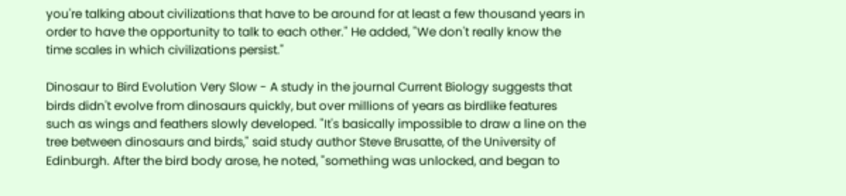you're talking about civilizations that have to be around for at least a few thousand years in order to have the opportunity to talk to each other." He added, "We don't really know the time scales in which civilizations persist."

Dinosaur to Bird Evolution Very Slow - A study in the journal Current Biology suggests that birds didn't evolve from dinosaurs quickly, but over millions of years as birdlike features such as wings and feathers slowly developed. "It's basically impossible to draw a line on the tree between dinosaurs and birds," said study author Steve Brusatte, of the University of Edinburgh. After the bird body arose, he noted, "something was unlocked, and began to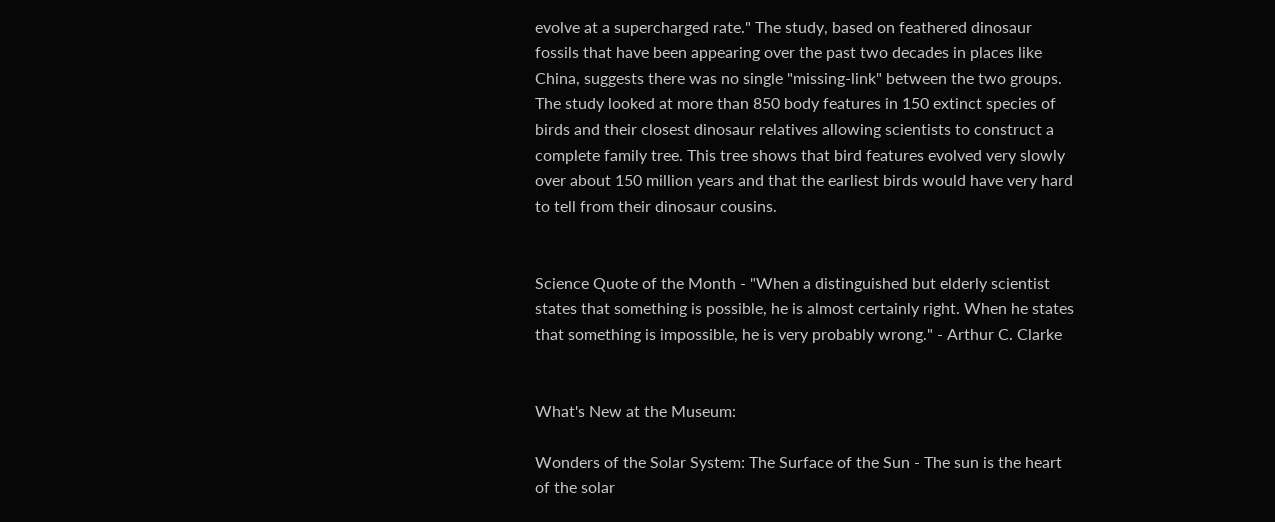evolve at a supercharged rate." The study, based on feathered dinosaur fossils that have been appearing over the past two decades in places like China, suggests there was no single "missing-link" between the two groups. The study looked at more than 850 body features in 150 extinct species of birds and their closest dinosaur relatives allowing scientists to construct a complete family tree. This tree shows that bird features evolved very slowly over about 150 million years and that the earliest birds would have very hard to tell from their dinosaur cousins.


Science Quote of the Month - "When a distinguished but elderly scientist states that something is possible, he is almost certainly right. When he states that something is impossible, he is very probably wrong." - Arthur C. Clarke


What's New at the Museum:

Wonders of the Solar System: The Surface of the Sun - The sun is the heart of the solar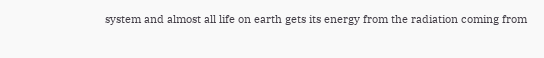system and almost all life on earth gets its energy from the radiation coming from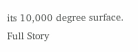its 10,000 degree surface. Full Story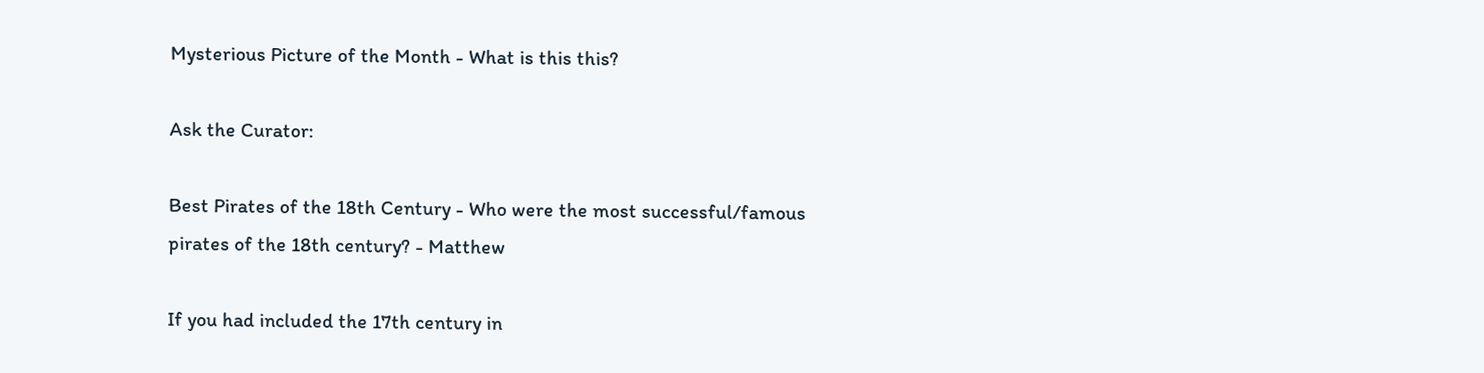Mysterious Picture of the Month - What is this this?

Ask the Curator:

Best Pirates of the 18th Century - Who were the most successful/famous pirates of the 18th century? - Matthew

If you had included the 17th century in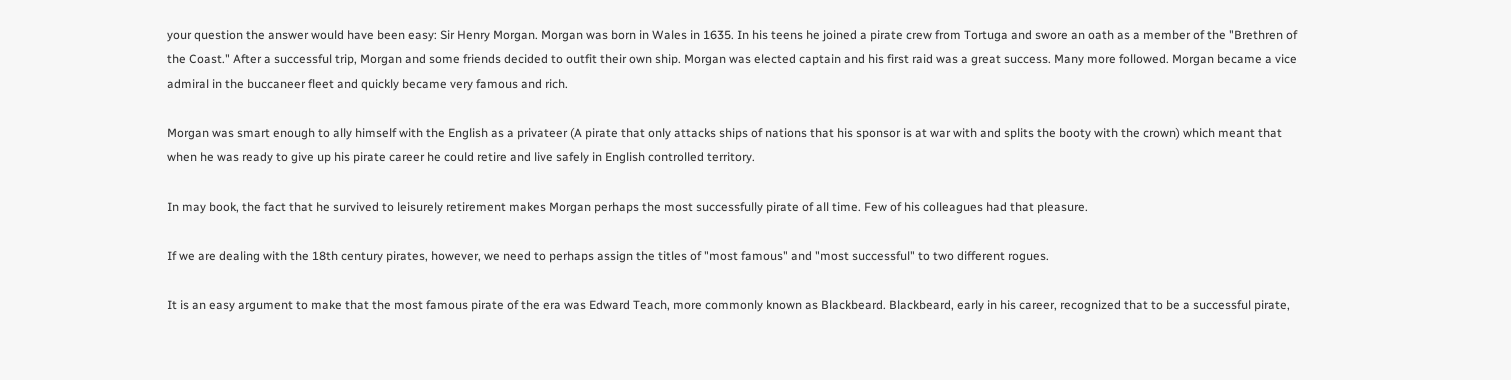your question the answer would have been easy: Sir Henry Morgan. Morgan was born in Wales in 1635. In his teens he joined a pirate crew from Tortuga and swore an oath as a member of the "Brethren of the Coast." After a successful trip, Morgan and some friends decided to outfit their own ship. Morgan was elected captain and his first raid was a great success. Many more followed. Morgan became a vice admiral in the buccaneer fleet and quickly became very famous and rich.

Morgan was smart enough to ally himself with the English as a privateer (A pirate that only attacks ships of nations that his sponsor is at war with and splits the booty with the crown) which meant that when he was ready to give up his pirate career he could retire and live safely in English controlled territory.

In may book, the fact that he survived to leisurely retirement makes Morgan perhaps the most successfully pirate of all time. Few of his colleagues had that pleasure.

If we are dealing with the 18th century pirates, however, we need to perhaps assign the titles of "most famous" and "most successful" to two different rogues.

It is an easy argument to make that the most famous pirate of the era was Edward Teach, more commonly known as Blackbeard. Blackbeard, early in his career, recognized that to be a successful pirate,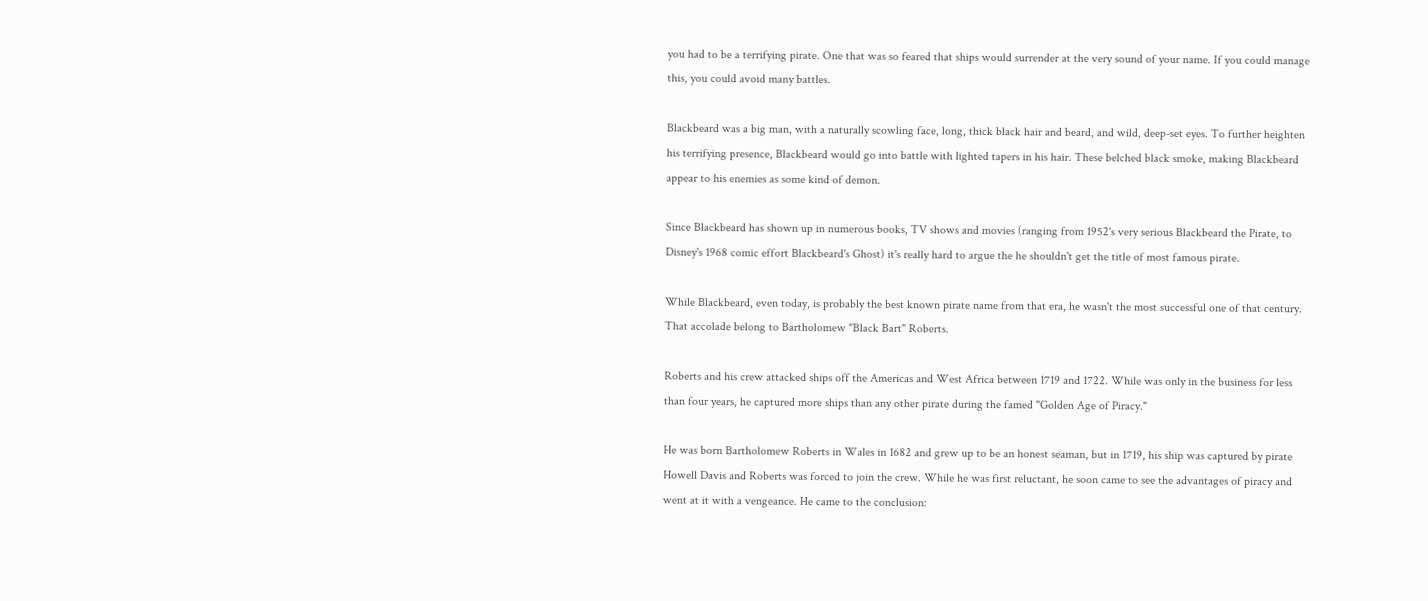you had to be a terrifying pirate. One that was so feared that ships would surrender at the very sound of your name. If you could manage this, you could avoid many battles.

Blackbeard was a big man, with a naturally scowling face, long, thick black hair and beard, and wild, deep-set eyes. To further heighten his terrifying presence, Blackbeard would go into battle with lighted tapers in his hair. These belched black smoke, making Blackbeard appear to his enemies as some kind of demon.

Since Blackbeard has shown up in numerous books, TV shows and movies (ranging from 1952's very serious Blackbeard the Pirate, to Disney's 1968 comic effort Blackbeard's Ghost) it's really hard to argue the he shouldn't get the title of most famous pirate.

While Blackbeard, even today, is probably the best known pirate name from that era, he wasn't the most successful one of that century. That accolade belong to Bartholomew "Black Bart" Roberts.

Roberts and his crew attacked ships off the Americas and West Africa between 1719 and 1722. While was only in the business for less than four years, he captured more ships than any other pirate during the famed "Golden Age of Piracy."

He was born Bartholomew Roberts in Wales in 1682 and grew up to be an honest seaman, but in 1719, his ship was captured by pirate Howell Davis and Roberts was forced to join the crew. While he was first reluctant, he soon came to see the advantages of piracy and went at it with a vengeance. He came to the conclusion: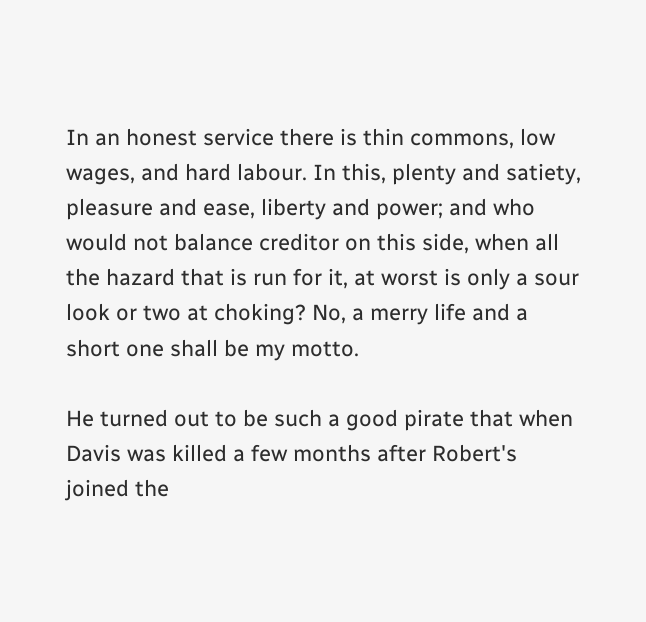In an honest service there is thin commons, low wages, and hard labour. In this, plenty and satiety, pleasure and ease, liberty and power; and who would not balance creditor on this side, when all the hazard that is run for it, at worst is only a sour look or two at choking? No, a merry life and a short one shall be my motto.

He turned out to be such a good pirate that when Davis was killed a few months after Robert's joined the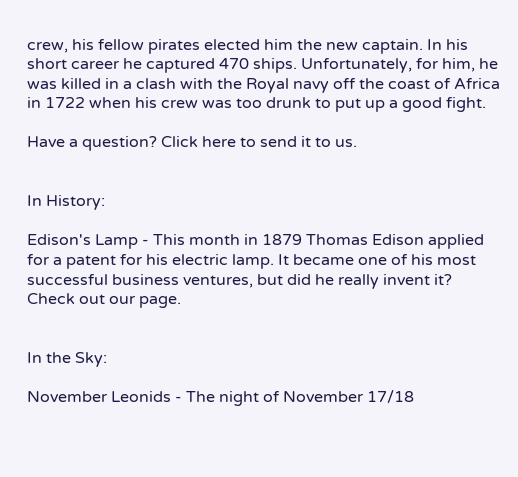crew, his fellow pirates elected him the new captain. In his short career he captured 470 ships. Unfortunately, for him, he was killed in a clash with the Royal navy off the coast of Africa in 1722 when his crew was too drunk to put up a good fight.

Have a question? Click here to send it to us.


In History:

Edison's Lamp - This month in 1879 Thomas Edison applied for a patent for his electric lamp. It became one of his most successful business ventures, but did he really invent it? Check out our page.


In the Sky:

November Leonids - The night of November 17/18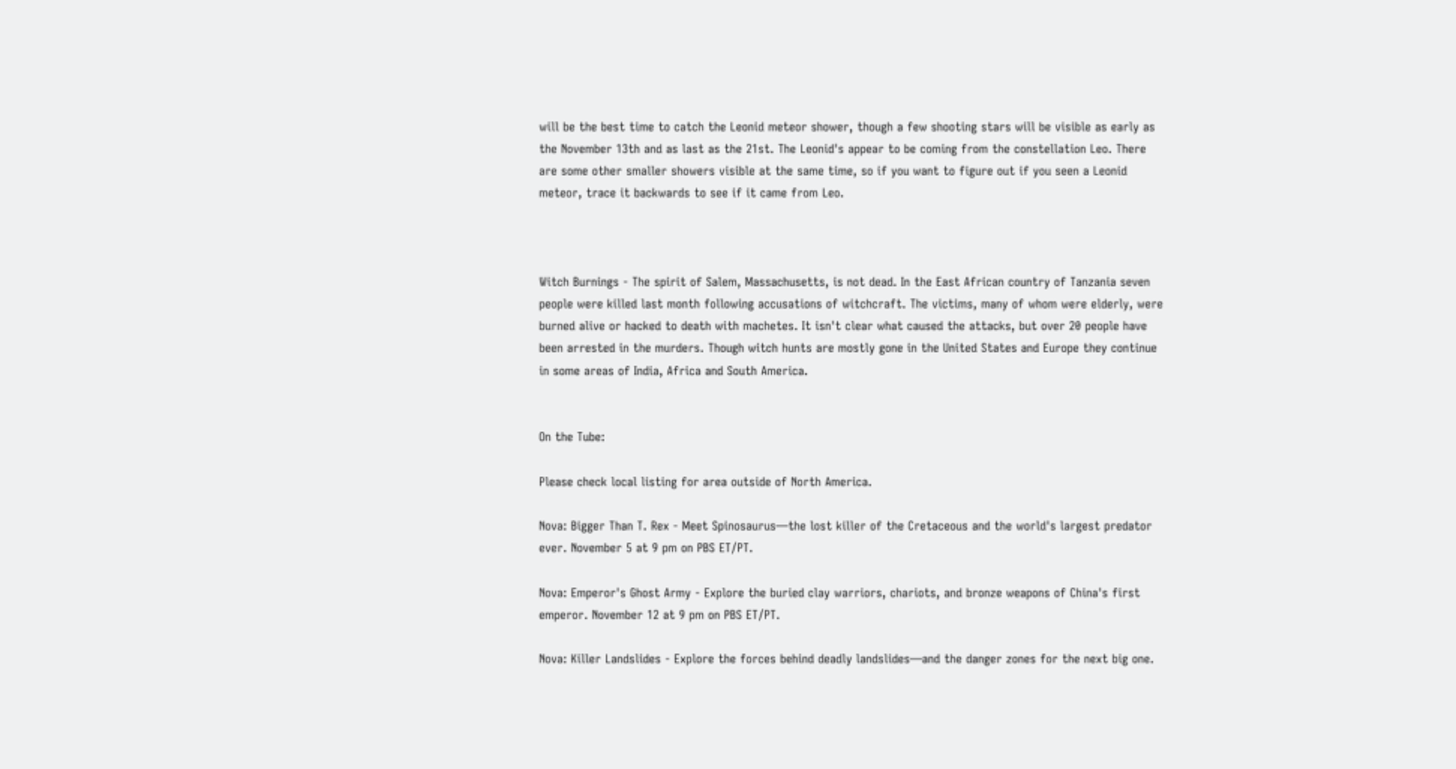will be the best time to catch the Leonid meteor shower, though a few shooting stars will be visible as early as the November 13th and as last as the 21st. The Leonid's appear to be coming from the constellation Leo. There are some other smaller showers visible at the same time, so if you want to figure out if you seen a Leonid meteor, trace it backwards to see if it came from Leo.



Witch Burnings - The spirit of Salem, Massachusetts, is not dead. In the East African country of Tanzania seven people were killed last month following accusations of witchcraft. The victims, many of whom were elderly, were burned alive or hacked to death with machetes. It isn't clear what caused the attacks, but over 20 people have been arrested in the murders. Though witch hunts are mostly gone in the United States and Europe they continue in some areas of India, Africa and South America.


On the Tube:

Please check local listing for area outside of North America.

Nova: Bigger Than T. Rex - Meet Spinosaurus—the lost killer of the Cretaceous and the world's largest predator ever. November 5 at 9 pm on PBS ET/PT.

Nova: Emperor's Ghost Army - Explore the buried clay warriors, chariots, and bronze weapons of China's first emperor. November 12 at 9 pm on PBS ET/PT.

Nova: Killer Landslides - Explore the forces behind deadly landslides—and the danger zones for the next big one.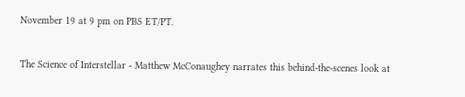November 19 at 9 pm on PBS ET/PT.

The Science of Interstellar - Matthew McConaughey narrates this behind-the-scenes look at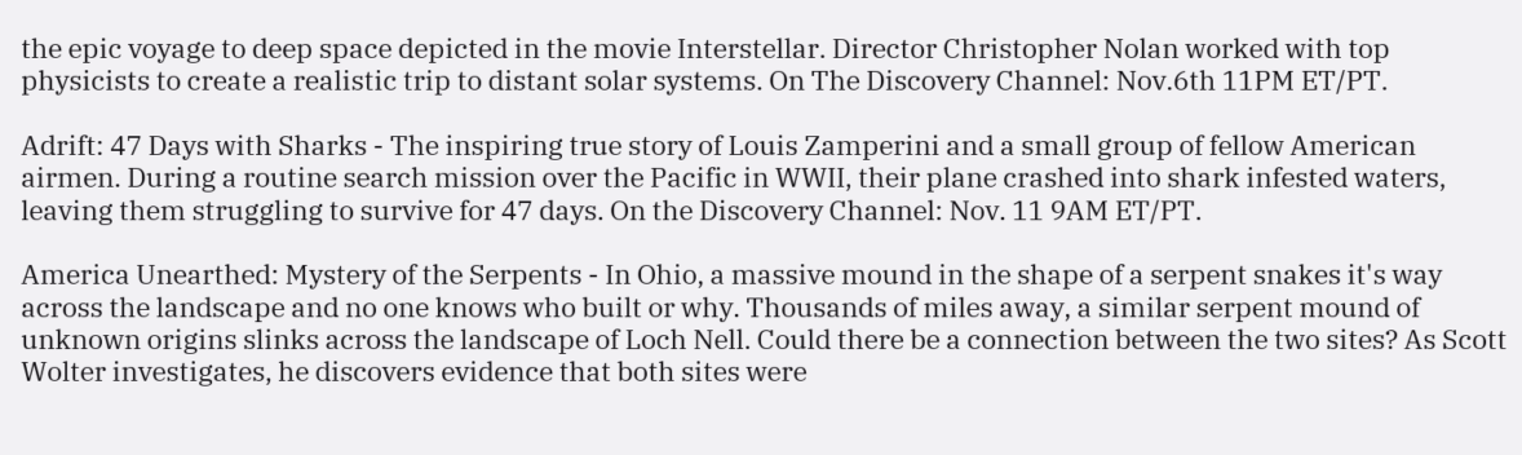the epic voyage to deep space depicted in the movie Interstellar. Director Christopher Nolan worked with top physicists to create a realistic trip to distant solar systems. On The Discovery Channel: Nov.6th 11PM ET/PT.

Adrift: 47 Days with Sharks - The inspiring true story of Louis Zamperini and a small group of fellow American airmen. During a routine search mission over the Pacific in WWII, their plane crashed into shark infested waters, leaving them struggling to survive for 47 days. On the Discovery Channel: Nov. 11 9AM ET/PT.

America Unearthed: Mystery of the Serpents - In Ohio, a massive mound in the shape of a serpent snakes it's way across the landscape and no one knows who built or why. Thousands of miles away, a similar serpent mound of unknown origins slinks across the landscape of Loch Nell. Could there be a connection between the two sites? As Scott Wolter investigates, he discovers evidence that both sites were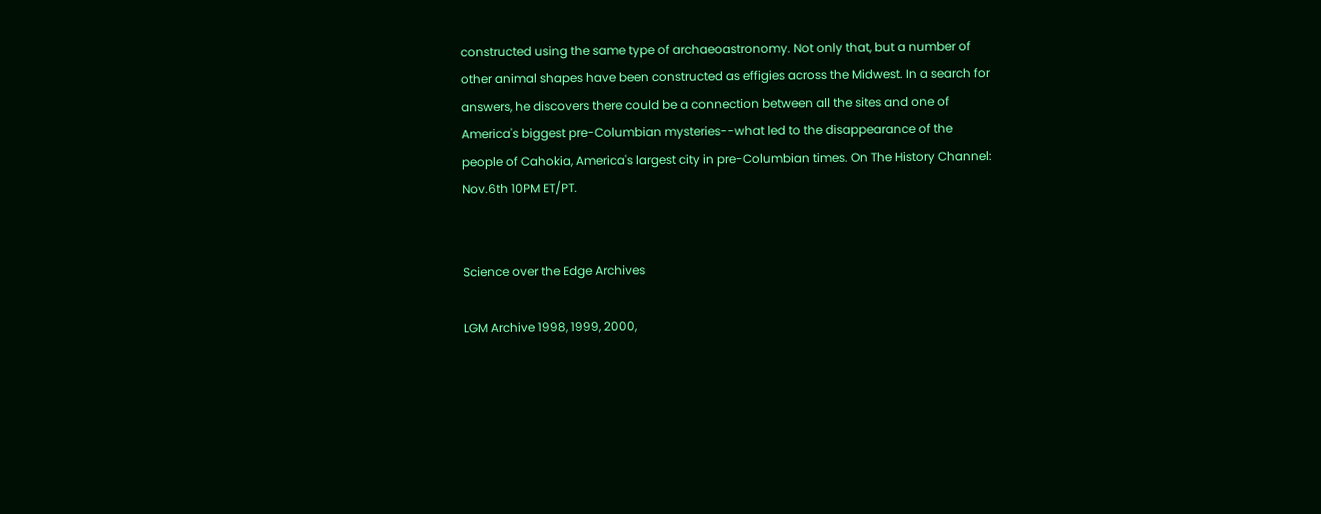constructed using the same type of archaeoastronomy. Not only that, but a number of other animal shapes have been constructed as effigies across the Midwest. In a search for answers, he discovers there could be a connection between all the sites and one of America's biggest pre-Columbian mysteries--what led to the disappearance of the people of Cahokia, America's largest city in pre-Columbian times. On The History Channel: Nov.6th 10PM ET/PT.


Science over the Edge Archives

LGM Archive 1998, 1999, 2000,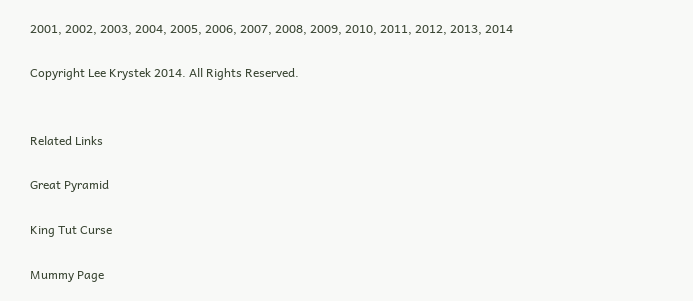2001, 2002, 2003, 2004, 2005, 2006, 2007, 2008, 2009, 2010, 2011, 2012, 2013, 2014

Copyright Lee Krystek 2014. All Rights Reserved.


Related Links

Great Pyramid

King Tut Curse

Mummy Page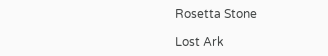Rosetta Stone

Lost Ark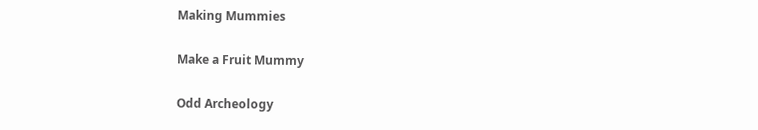Making Mummies

Make a Fruit Mummy

Odd Archeology